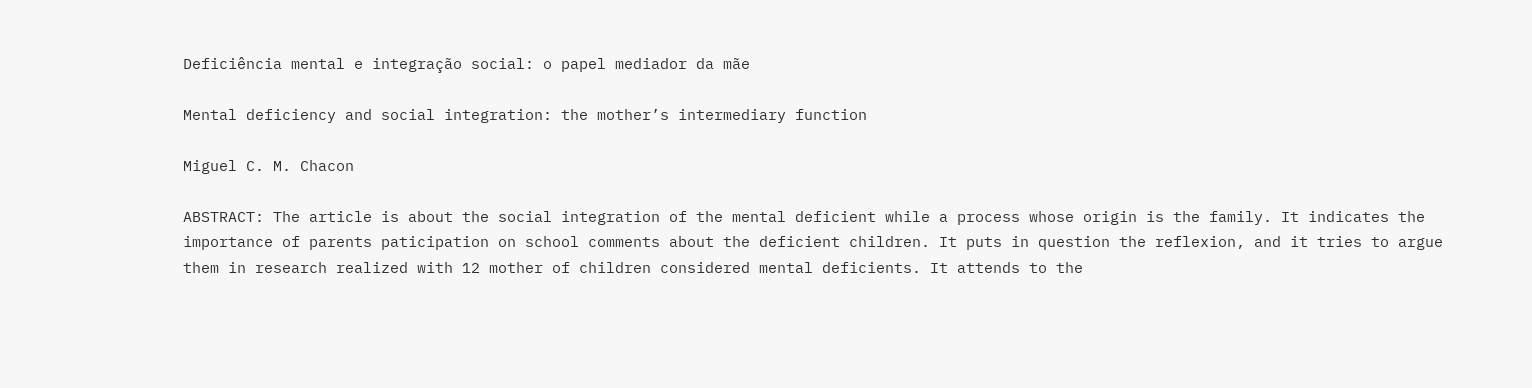Deficiência mental e integração social: o papel mediador da mãe

Mental deficiency and social integration: the mother’s intermediary function

Miguel C. M. Chacon

ABSTRACT: The article is about the social integration of the mental deficient while a process whose origin is the family. It indicates the importance of parents paticipation on school comments about the deficient children. It puts in question the reflexion, and it tries to argue them in research realized with 12 mother of children considered mental deficients. It attends to the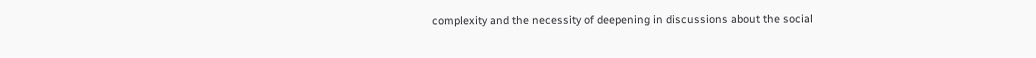complexity and the necessity of deepening in discussions about the social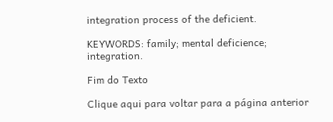integration process of the deficient.

KEYWORDS: family; mental deficience; integration.

Fim do Texto

Clique aqui para voltar para a página anterior